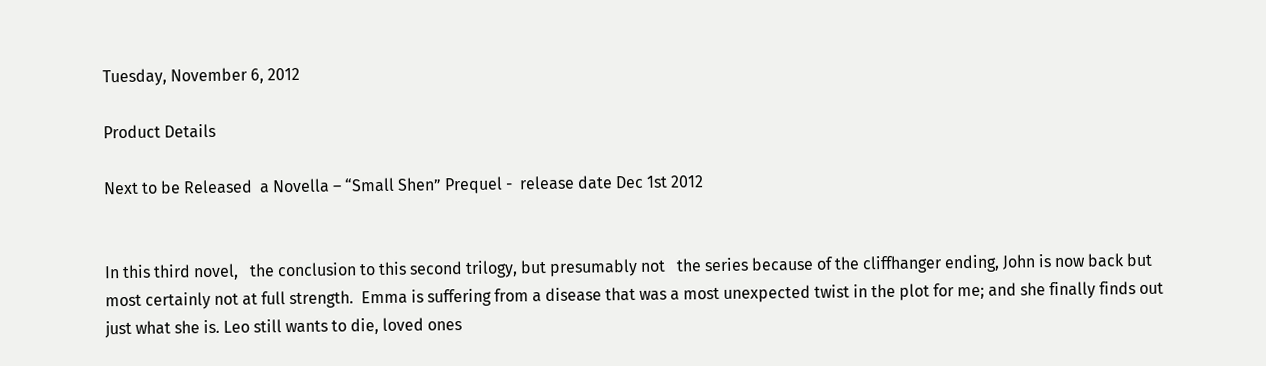Tuesday, November 6, 2012

Product Details

Next to be Released  a Novella – “Small Shen” Prequel -  release date Dec 1st 2012


In this third novel,   the conclusion to this second trilogy, but presumably not   the series because of the cliffhanger ending, John is now back but most certainly not at full strength.  Emma is suffering from a disease that was a most unexpected twist in the plot for me; and she finally finds out just what she is. Leo still wants to die, loved ones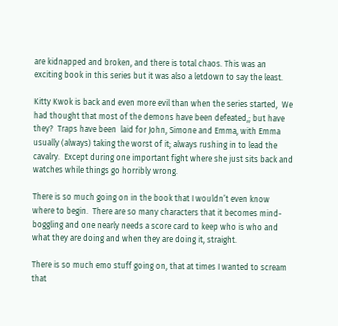are kidnapped and broken, and there is total chaos. This was an exciting book in this series but it was also a letdown to say the least.

Kitty Kwok is back and even more evil than when the series started,  We had thought that most of the demons have been defeated,; but have they?  Traps have been  laid for John, Simone and Emma, with Emma usually (always) taking the worst of it; always rushing in to lead the cavalry.  Except during one important fight where she just sits back and watches while things go horribly wrong.

There is so much going on in the book that I wouldn’t even know where to begin.  There are so many characters that it becomes mind-boggling and one nearly needs a score card to keep who is who and what they are doing and when they are doing it, straight.

There is so much emo stuff going on, that at times I wanted to scream that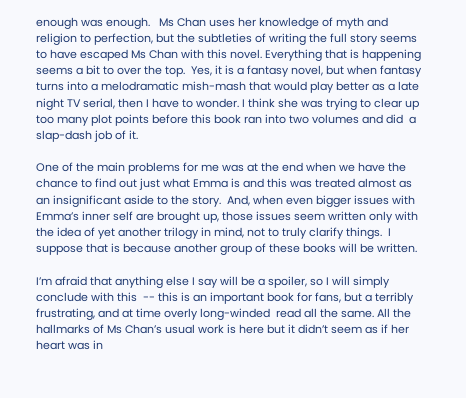enough was enough.   Ms Chan uses her knowledge of myth and religion to perfection, but the subtleties of writing the full story seems to have escaped Ms Chan with this novel. Everything that is happening seems a bit to over the top.  Yes, it is a fantasy novel, but when fantasy turns into a melodramatic mish-mash that would play better as a late night TV serial, then I have to wonder. I think she was trying to clear up too many plot points before this book ran into two volumes and did  a slap-dash job of it.

One of the main problems for me was at the end when we have the chance to find out just what Emma is and this was treated almost as an insignificant aside to the story.  And, when even bigger issues with Emma’s inner self are brought up, those issues seem written only with the idea of yet another trilogy in mind, not to truly clarify things.  I suppose that is because another group of these books will be written.

I’m afraid that anything else I say will be a spoiler, so I will simply conclude with this  -- this is an important book for fans, but a terribly frustrating, and at time overly long-winded  read all the same. All the hallmarks of Ms Chan’s usual work is here but it didn’t seem as if her heart was in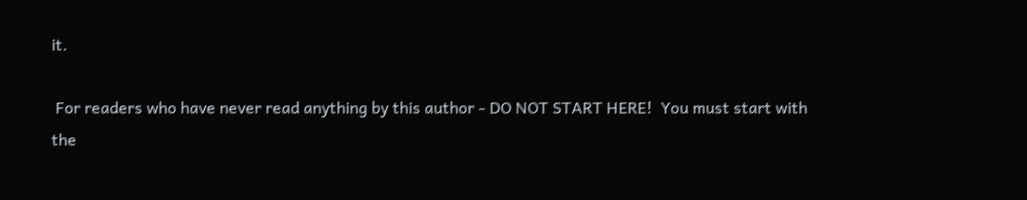it.

 For readers who have never read anything by this author - DO NOT START HERE!  You must start with the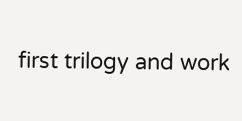first trilogy and work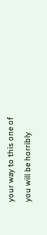your way to this one of you will be horribly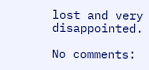lost and very disappointed.

No comments: